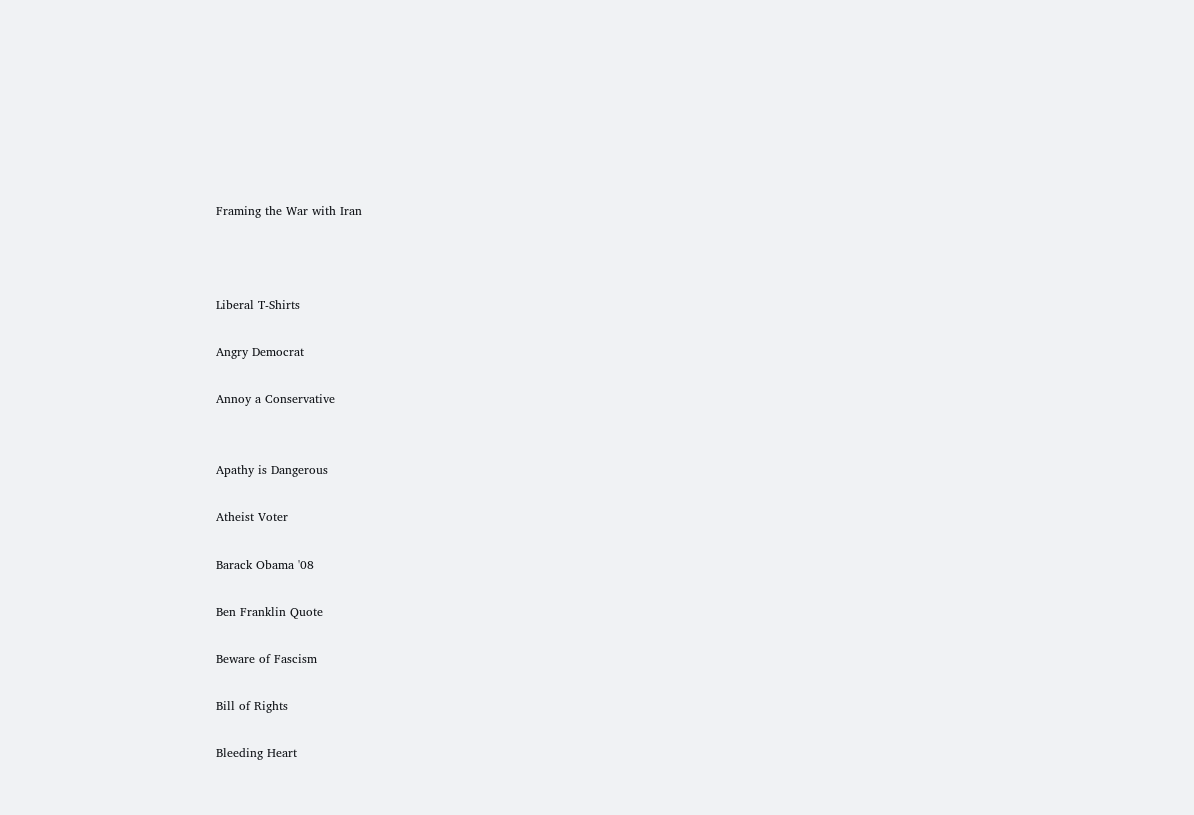Framing the War with Iran



Liberal T-Shirts

Angry Democrat

Annoy a Conservative


Apathy is Dangerous

Atheist Voter

Barack Obama '08

Ben Franklin Quote

Beware of Fascism

Bill of Rights

Bleeding Heart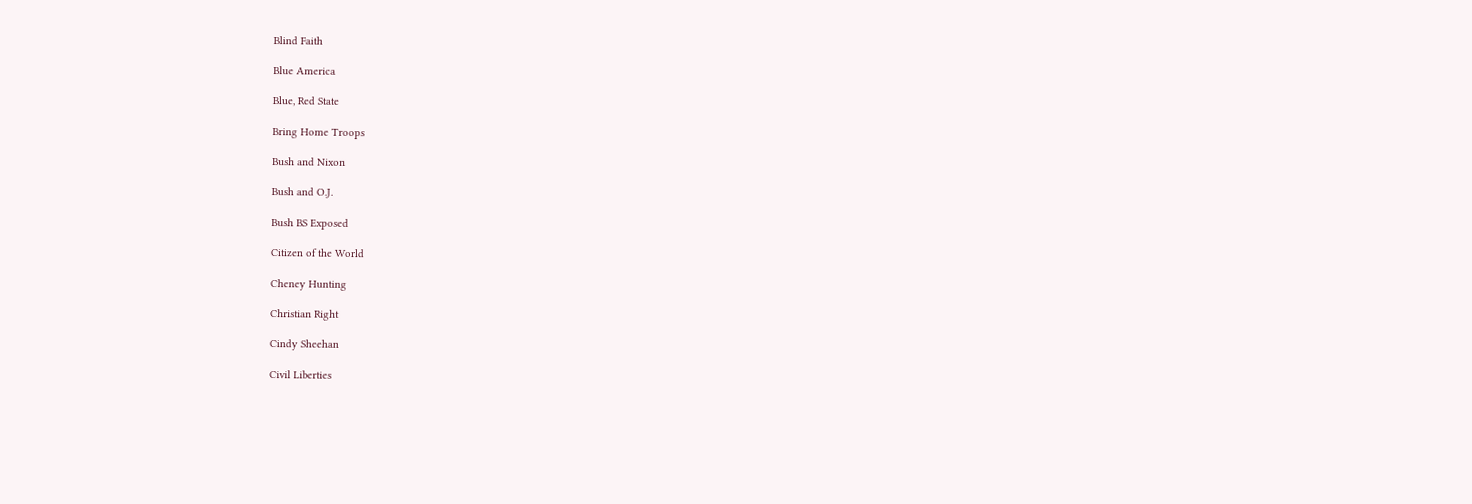Blind Faith

Blue America

Blue, Red State

Bring Home Troops

Bush and Nixon

Bush and O.J.

Bush BS Exposed

Citizen of the World

Cheney Hunting

Christian Right

Cindy Sheehan

Civil Liberties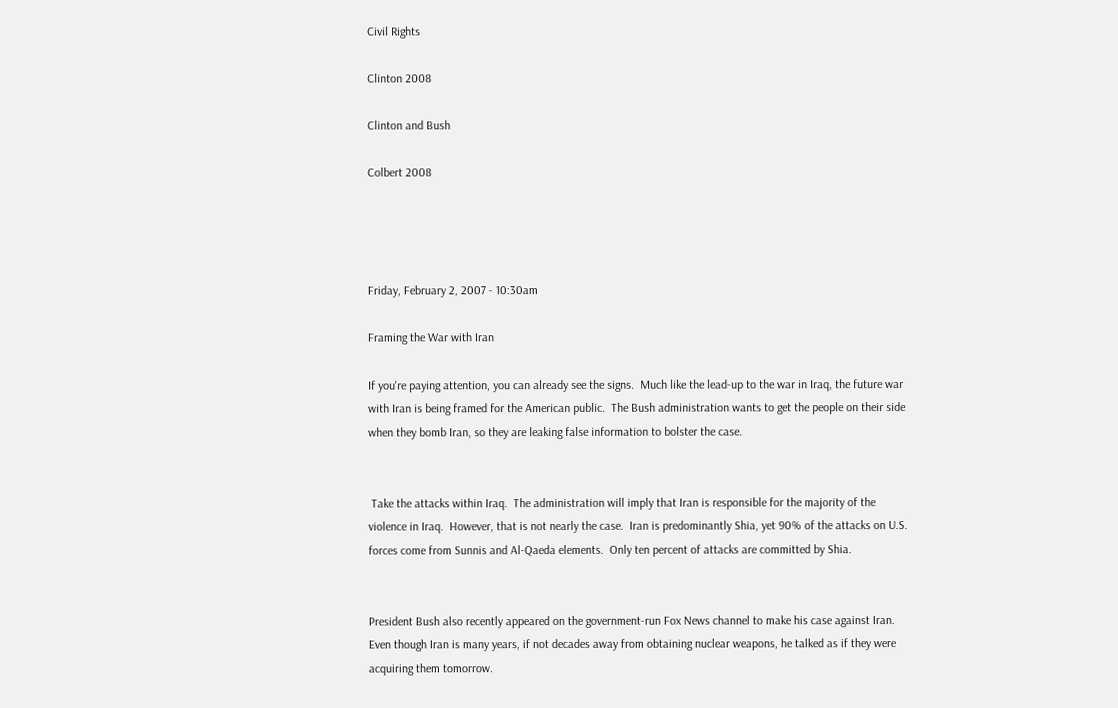Civil Rights

Clinton 2008

Clinton and Bush

Colbert 2008




Friday, February 2, 2007 - 10:30am

Framing the War with Iran

If you're paying attention, you can already see the signs.  Much like the lead-up to the war in Iraq, the future war with Iran is being framed for the American public.  The Bush administration wants to get the people on their side when they bomb Iran, so they are leaking false information to bolster the case.


 Take the attacks within Iraq.  The administration will imply that Iran is responsible for the majority of the violence in Iraq.  However, that is not nearly the case.  Iran is predominantly Shia, yet 90% of the attacks on U.S. forces come from Sunnis and Al-Qaeda elements.  Only ten percent of attacks are committed by Shia.


President Bush also recently appeared on the government-run Fox News channel to make his case against Iran.  Even though Iran is many years, if not decades away from obtaining nuclear weapons, he talked as if they were acquiring them tomorrow.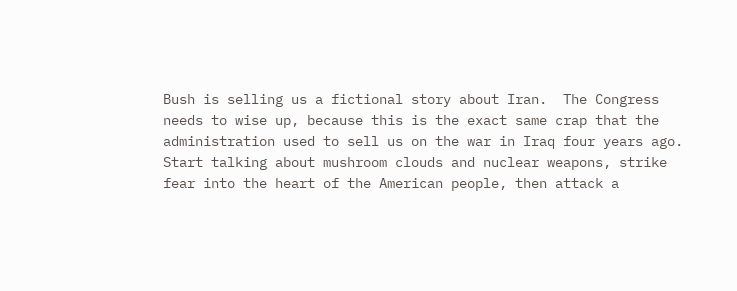Bush is selling us a fictional story about Iran.  The Congress needs to wise up, because this is the exact same crap that the administration used to sell us on the war in Iraq four years ago.  Start talking about mushroom clouds and nuclear weapons, strike fear into the heart of the American people, then attack a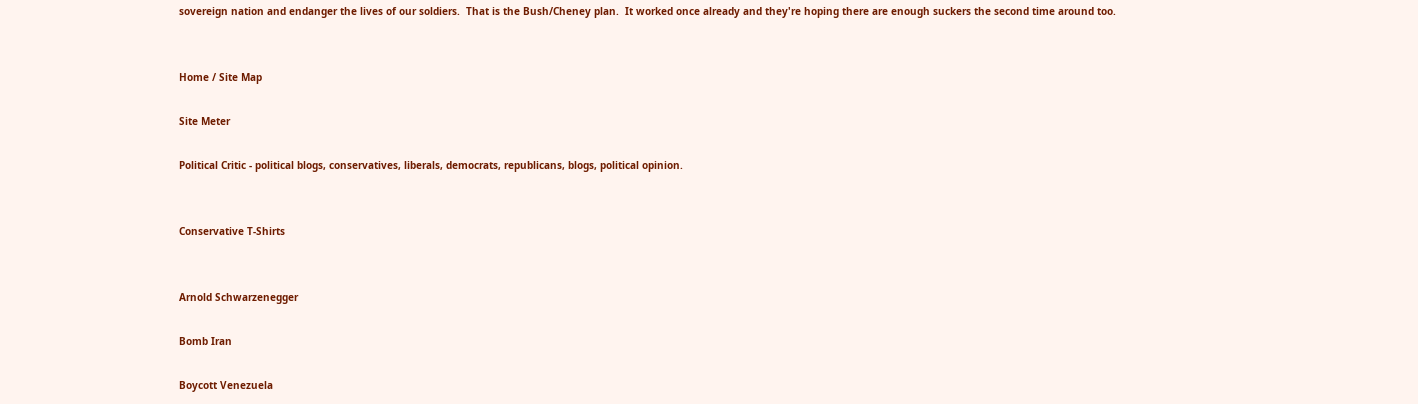sovereign nation and endanger the lives of our soldiers.  That is the Bush/Cheney plan.  It worked once already and they're hoping there are enough suckers the second time around too.


Home / Site Map

Site Meter

Political Critic - political blogs, conservatives, liberals, democrats, republicans, blogs, political opinion.


Conservative T-Shirts


Arnold Schwarzenegger

Bomb Iran

Boycott Venezuela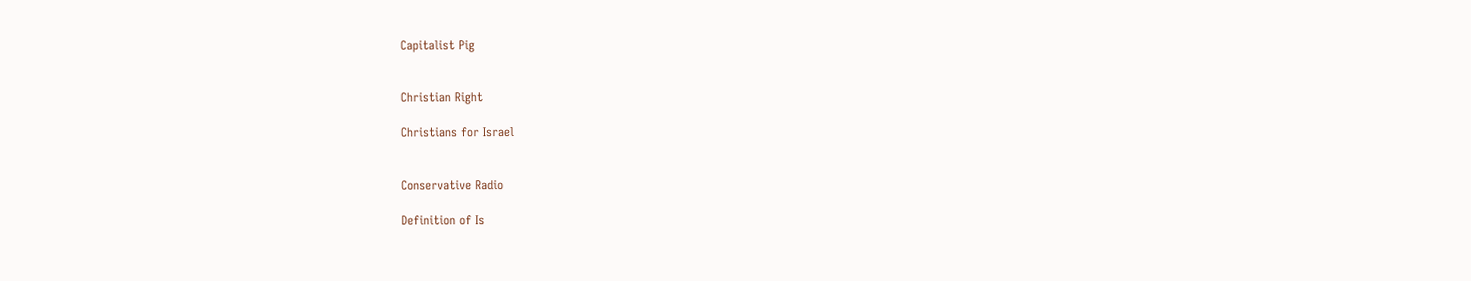Capitalist Pig


Christian Right

Christians for Israel


Conservative Radio

Definition of Is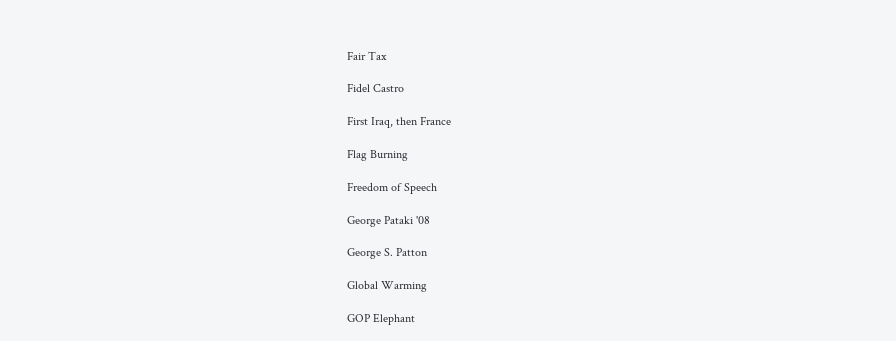Fair Tax

Fidel Castro

First Iraq, then France

Flag Burning

Freedom of Speech

George Pataki '08

George S. Patton

Global Warming

GOP Elephant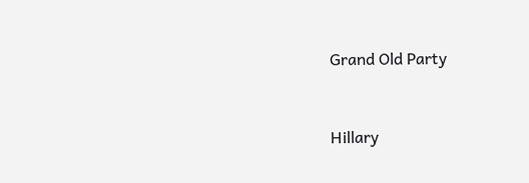Grand Old Party


Hillary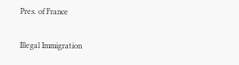Pres. of France

Illegal Immigration